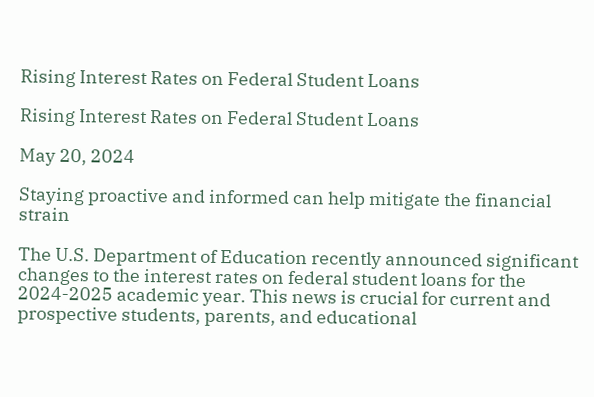Rising Interest Rates on Federal Student Loans

Rising Interest Rates on Federal Student Loans

May 20, 2024

Staying proactive and informed can help mitigate the financial strain

The U.S. Department of Education recently announced significant changes to the interest rates on federal student loans for the 2024-2025 academic year. This news is crucial for current and prospective students, parents, and educational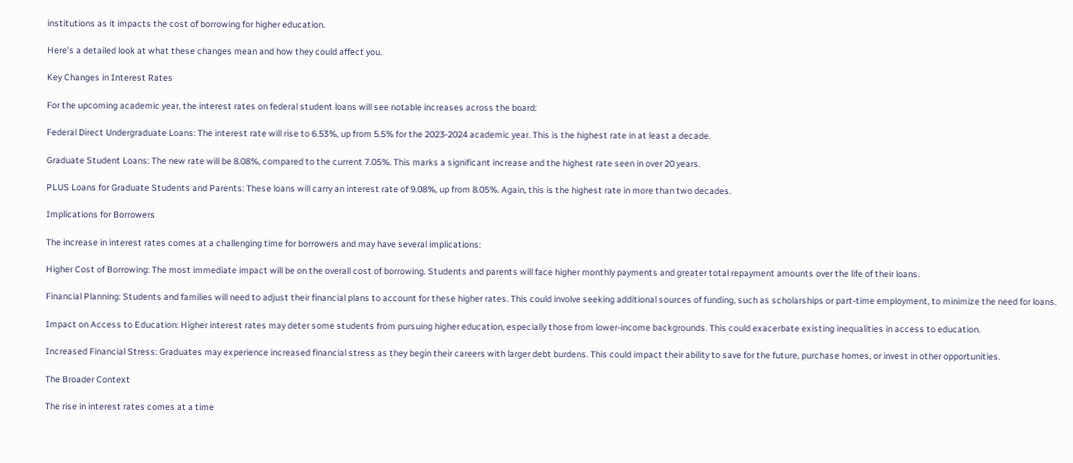institutions as it impacts the cost of borrowing for higher education.

Here’s a detailed look at what these changes mean and how they could affect you.

Key Changes in Interest Rates

For the upcoming academic year, the interest rates on federal student loans will see notable increases across the board:

Federal Direct Undergraduate Loans: The interest rate will rise to 6.53%, up from 5.5% for the 2023-2024 academic year. This is the highest rate in at least a decade.

Graduate Student Loans: The new rate will be 8.08%, compared to the current 7.05%. This marks a significant increase and the highest rate seen in over 20 years.

PLUS Loans for Graduate Students and Parents: These loans will carry an interest rate of 9.08%, up from 8.05%. Again, this is the highest rate in more than two decades.

Implications for Borrowers

The increase in interest rates comes at a challenging time for borrowers and may have several implications:

Higher Cost of Borrowing: The most immediate impact will be on the overall cost of borrowing. Students and parents will face higher monthly payments and greater total repayment amounts over the life of their loans.

Financial Planning: Students and families will need to adjust their financial plans to account for these higher rates. This could involve seeking additional sources of funding, such as scholarships or part-time employment, to minimize the need for loans.

Impact on Access to Education: Higher interest rates may deter some students from pursuing higher education, especially those from lower-income backgrounds. This could exacerbate existing inequalities in access to education.

Increased Financial Stress: Graduates may experience increased financial stress as they begin their careers with larger debt burdens. This could impact their ability to save for the future, purchase homes, or invest in other opportunities.

The Broader Context

The rise in interest rates comes at a time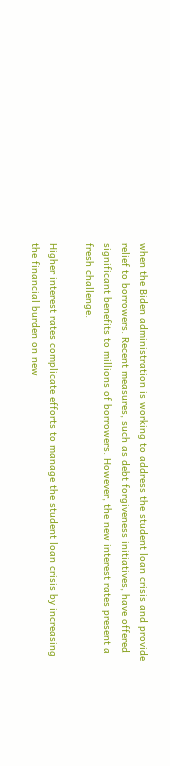when the Biden administration is working to address the student loan crisis and provide relief to borrowers. Recent measures, such as debt forgiveness initiatives, have offered significant benefits to millions of borrowers. However, the new interest rates present a fresh challenge.

Higher interest rates complicate efforts to manage the student loan crisis by increasing the financial burden on new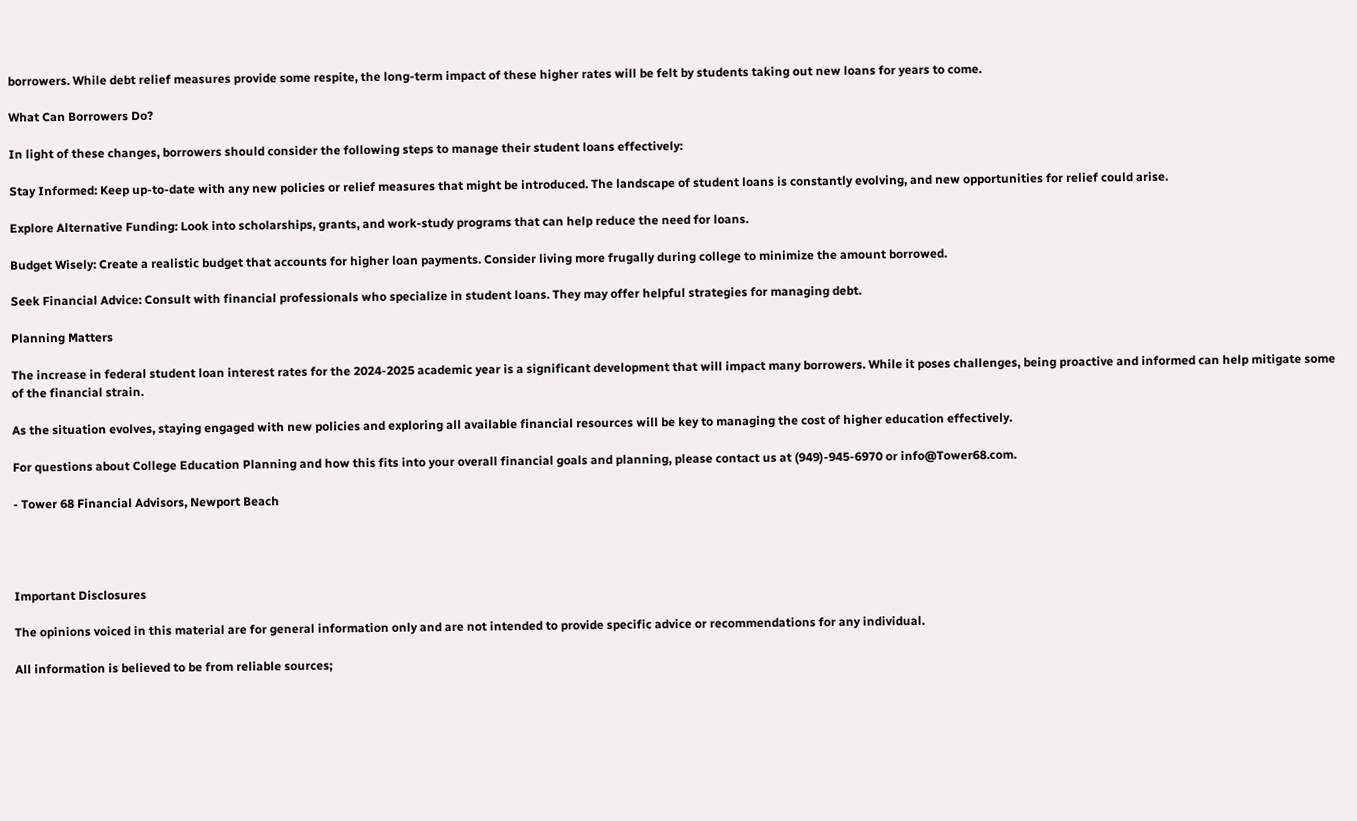borrowers. While debt relief measures provide some respite, the long-term impact of these higher rates will be felt by students taking out new loans for years to come.

What Can Borrowers Do?

In light of these changes, borrowers should consider the following steps to manage their student loans effectively:

Stay Informed: Keep up-to-date with any new policies or relief measures that might be introduced. The landscape of student loans is constantly evolving, and new opportunities for relief could arise.

Explore Alternative Funding: Look into scholarships, grants, and work-study programs that can help reduce the need for loans.

Budget Wisely: Create a realistic budget that accounts for higher loan payments. Consider living more frugally during college to minimize the amount borrowed.

Seek Financial Advice: Consult with financial professionals who specialize in student loans. They may offer helpful strategies for managing debt.

Planning Matters

The increase in federal student loan interest rates for the 2024-2025 academic year is a significant development that will impact many borrowers. While it poses challenges, being proactive and informed can help mitigate some of the financial strain.

As the situation evolves, staying engaged with new policies and exploring all available financial resources will be key to managing the cost of higher education effectively.

For questions about College Education Planning and how this fits into your overall financial goals and planning, please contact us at (949)-945-6970 or info@Tower68.com.

- Tower 68 Financial Advisors, Newport Beach




Important Disclosures

The opinions voiced in this material are for general information only and are not intended to provide specific advice or recommendations for any individual.

All information is believed to be from reliable sources;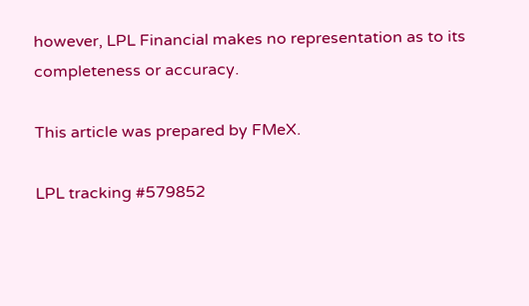however, LPL Financial makes no representation as to its completeness or accuracy.

This article was prepared by FMeX.

LPL tracking #579852